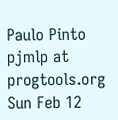Paulo Pinto pjmlp at progtools.org
Sun Feb 12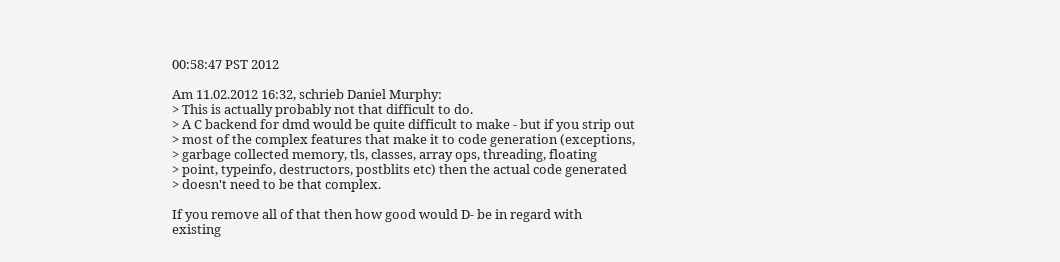00:58:47 PST 2012

Am 11.02.2012 16:32, schrieb Daniel Murphy:
> This is actually probably not that difficult to do.
> A C backend for dmd would be quite difficult to make - but if you strip out
> most of the complex features that make it to code generation (exceptions,
> garbage collected memory, tls, classes, array ops, threading, floating
> point, typeinfo, destructors, postblits etc) then the actual code generated
> doesn't need to be that complex.

If you remove all of that then how good would D- be in regard with
existing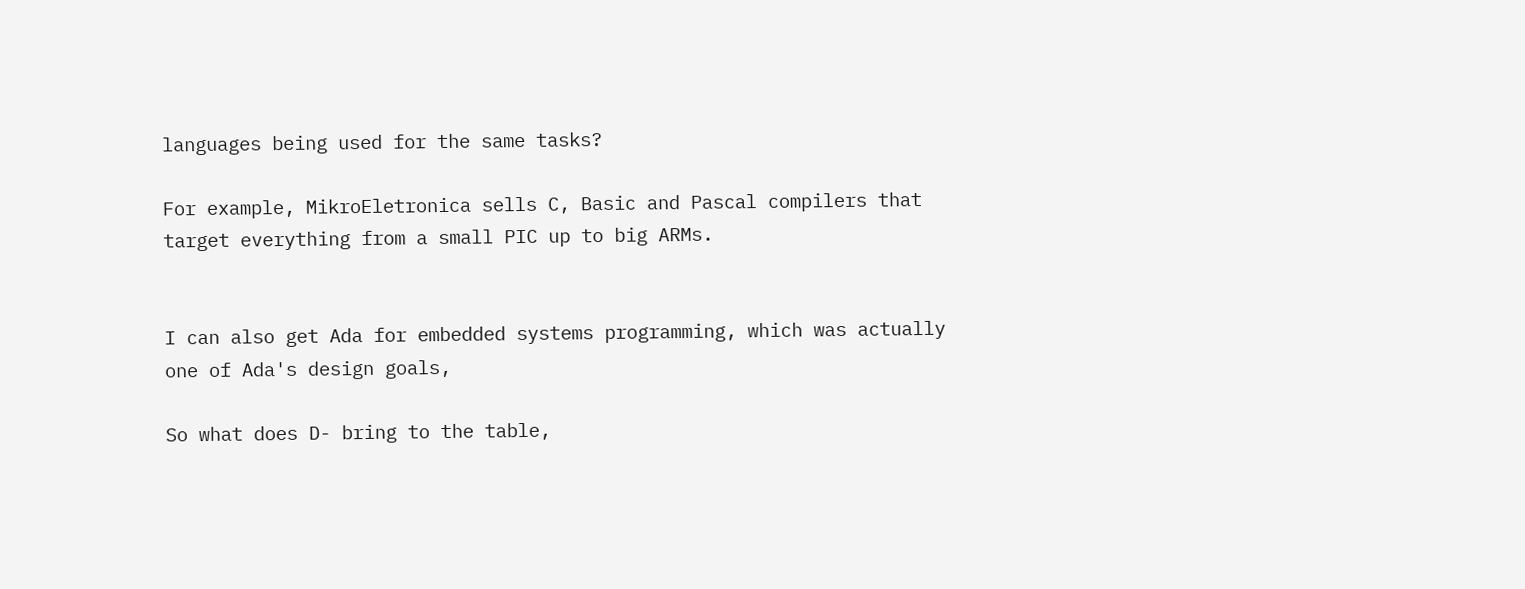languages being used for the same tasks?

For example, MikroEletronica sells C, Basic and Pascal compilers that
target everything from a small PIC up to big ARMs.


I can also get Ada for embedded systems programming, which was actually
one of Ada's design goals,

So what does D- bring to the table,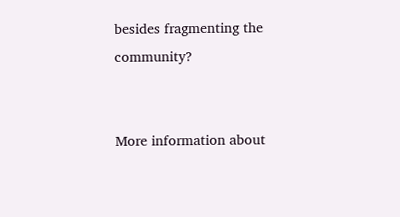besides fragmenting the community?


More information about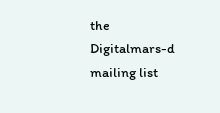the Digitalmars-d mailing list